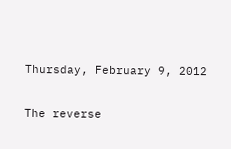Thursday, February 9, 2012

The reverse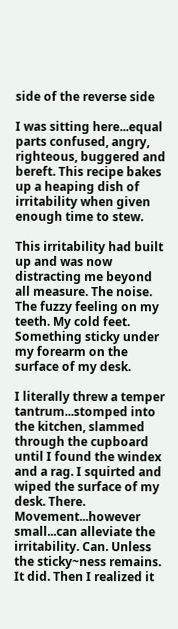side of the reverse side

I was sitting here...equal parts confused, angry, righteous, buggered and bereft. This recipe bakes up a heaping dish of irritability when given enough time to stew.

This irritability had built up and was now distracting me beyond all measure. The noise. The fuzzy feeling on my teeth. My cold feet. Something sticky under my forearm on the surface of my desk.

I literally threw a temper tantrum...stomped into the kitchen, slammed through the cupboard until I found the windex and a rag. I squirted and wiped the surface of my desk. There. Movement...however small...can alleviate the irritability. Can. Unless the sticky~ness remains. It did. Then I realized it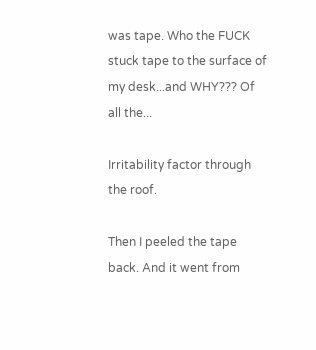was tape. Who the FUCK stuck tape to the surface of my desk...and WHY??? Of all the...

Irritability factor through the roof.

Then I peeled the tape back. And it went from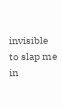invisible to slap me in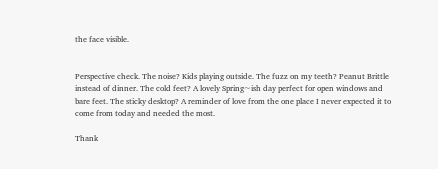the face visible.


Perspective check. The noise? Kids playing outside. The fuzz on my teeth? Peanut Brittle instead of dinner. The cold feet? A lovely Spring~ish day perfect for open windows and bare feet. The sticky desktop? A reminder of love from the one place I never expected it to come from today and needed the most.

Thank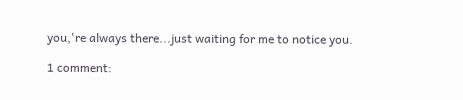you,'re always there...just waiting for me to notice you.

1 comment: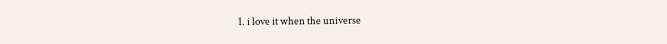1. i love it when the universe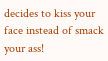decides to kiss your face instead of smack your ass!